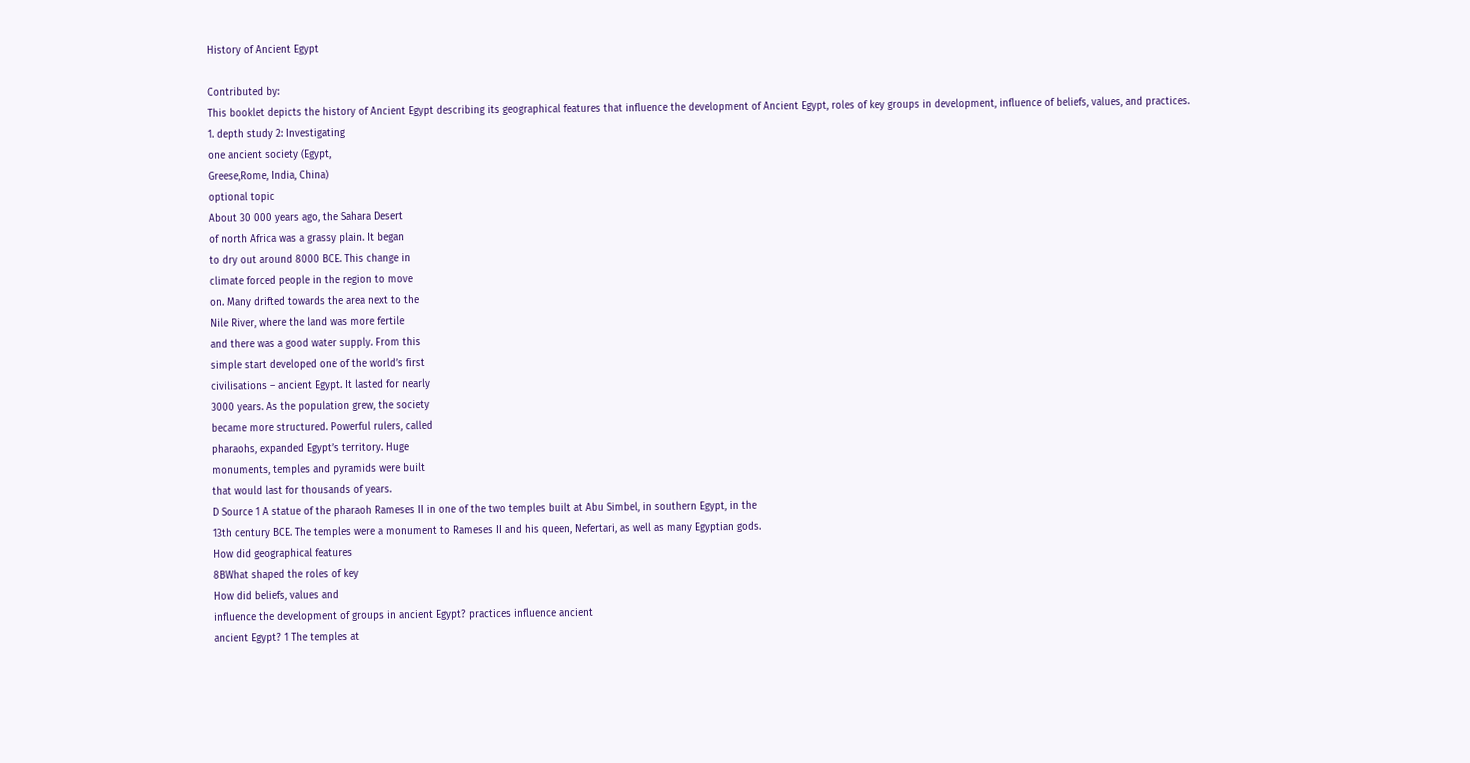History of Ancient Egypt

Contributed by:
This booklet depicts the history of Ancient Egypt describing its geographical features that influence the development of Ancient Egypt, roles of key groups in development, influence of beliefs, values, and practices.
1. depth study 2: Investigating
one ancient society (Egypt,
Greese,Rome, India, China)
optional topic
About 30 000 years ago, the Sahara Desert
of north Africa was a grassy plain. It began
to dry out around 8000 BCE. This change in
climate forced people in the region to move
on. Many drifted towards the area next to the
Nile River, where the land was more fertile
and there was a good water supply. From this
simple start developed one of the world’s first
civilisations – ancient Egypt. It lasted for nearly
3000 years. As the population grew, the society
became more structured. Powerful rulers, called
pharaohs, expanded Egypt’s territory. Huge
monuments, temples and pyramids were built
that would last for thousands of years.
D Source 1 A statue of the pharaoh Rameses II in one of the two temples built at Abu Simbel, in southern Egypt, in the
13th century BCE. The temples were a monument to Rameses II and his queen, Nefertari, as well as many Egyptian gods.
How did geographical features
8BWhat shaped the roles of key
How did beliefs, values and
influence the development of groups in ancient Egypt? practices influence ancient
ancient Egypt? 1 The temples at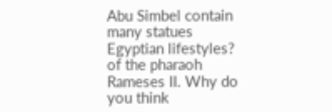Abu Simbel contain many statues Egyptian lifestyles?
of the pharaoh Rameses II. Why do you think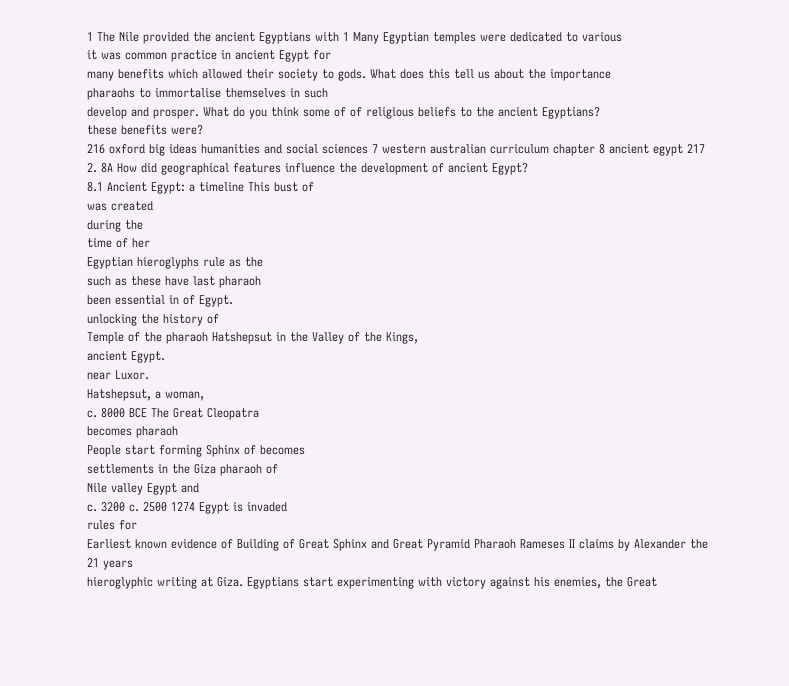1 The Nile provided the ancient Egyptians with 1 Many Egyptian temples were dedicated to various
it was common practice in ancient Egypt for
many benefits which allowed their society to gods. What does this tell us about the importance
pharaohs to immortalise themselves in such
develop and prosper. What do you think some of of religious beliefs to the ancient Egyptians?
these benefits were?
216 oxford big ideas humanities and social sciences 7 western australian curriculum chapter 8 ancient egypt 217
2. 8A How did geographical features influence the development of ancient Egypt?
8.1 Ancient Egypt: a timeline This bust of
was created
during the
time of her
Egyptian hieroglyphs rule as the
such as these have last pharaoh
been essential in of Egypt.
unlocking the history of
Temple of the pharaoh Hatshepsut in the Valley of the Kings,
ancient Egypt.
near Luxor.
Hatshepsut, a woman,
c. 8000 BCE The Great Cleopatra
becomes pharaoh
People start forming Sphinx of becomes
settlements in the Giza pharaoh of
Nile valley Egypt and
c. 3200 c. 2500 1274 Egypt is invaded
rules for
Earliest known evidence of Building of Great Sphinx and Great Pyramid Pharaoh Rameses II claims by Alexander the
21 years
hieroglyphic writing at Giza. Egyptians start experimenting with victory against his enemies, the Great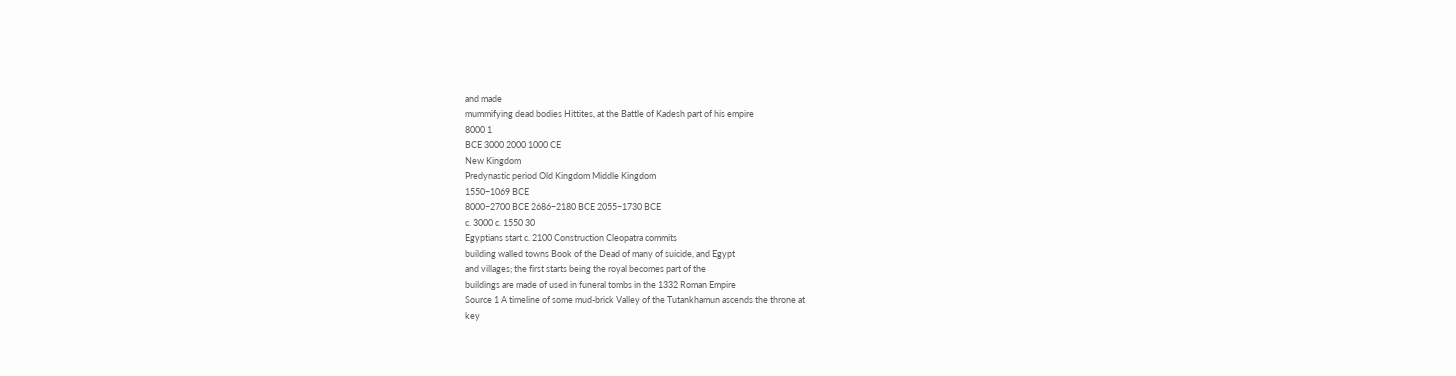and made
mummifying dead bodies Hittites, at the Battle of Kadesh part of his empire
8000 1
BCE 3000 2000 1000 CE
New Kingdom
Predynastic period Old Kingdom Middle Kingdom
1550−1069 BCE
8000−2700 BCE 2686−2180 BCE 2055−1730 BCE
c. 3000 c. 1550 30
Egyptians start c. 2100 Construction Cleopatra commits
building walled towns Book of the Dead of many of suicide, and Egypt
and villages; the first starts being the royal becomes part of the
buildings are made of used in funeral tombs in the 1332 Roman Empire
Source 1 A timeline of some mud-brick Valley of the Tutankhamun ascends the throne at
key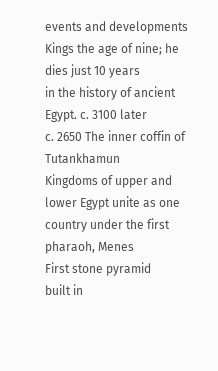events and developments Kings the age of nine; he dies just 10 years
in the history of ancient Egypt. c. 3100 later
c. 2650 The inner coffin of Tutankhamun
Kingdoms of upper and
lower Egypt unite as one
country under the first
pharaoh, Menes
First stone pyramid
built in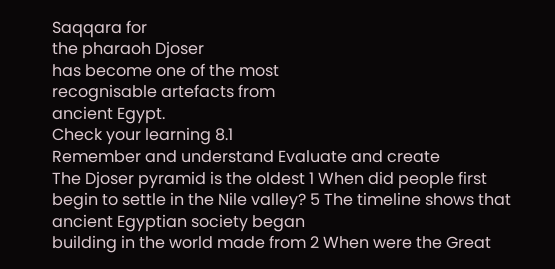Saqqara for
the pharaoh Djoser
has become one of the most
recognisable artefacts from
ancient Egypt.
Check your learning 8.1
Remember and understand Evaluate and create
The Djoser pyramid is the oldest 1 When did people first begin to settle in the Nile valley? 5 The timeline shows that ancient Egyptian society began
building in the world made from 2 When were the Great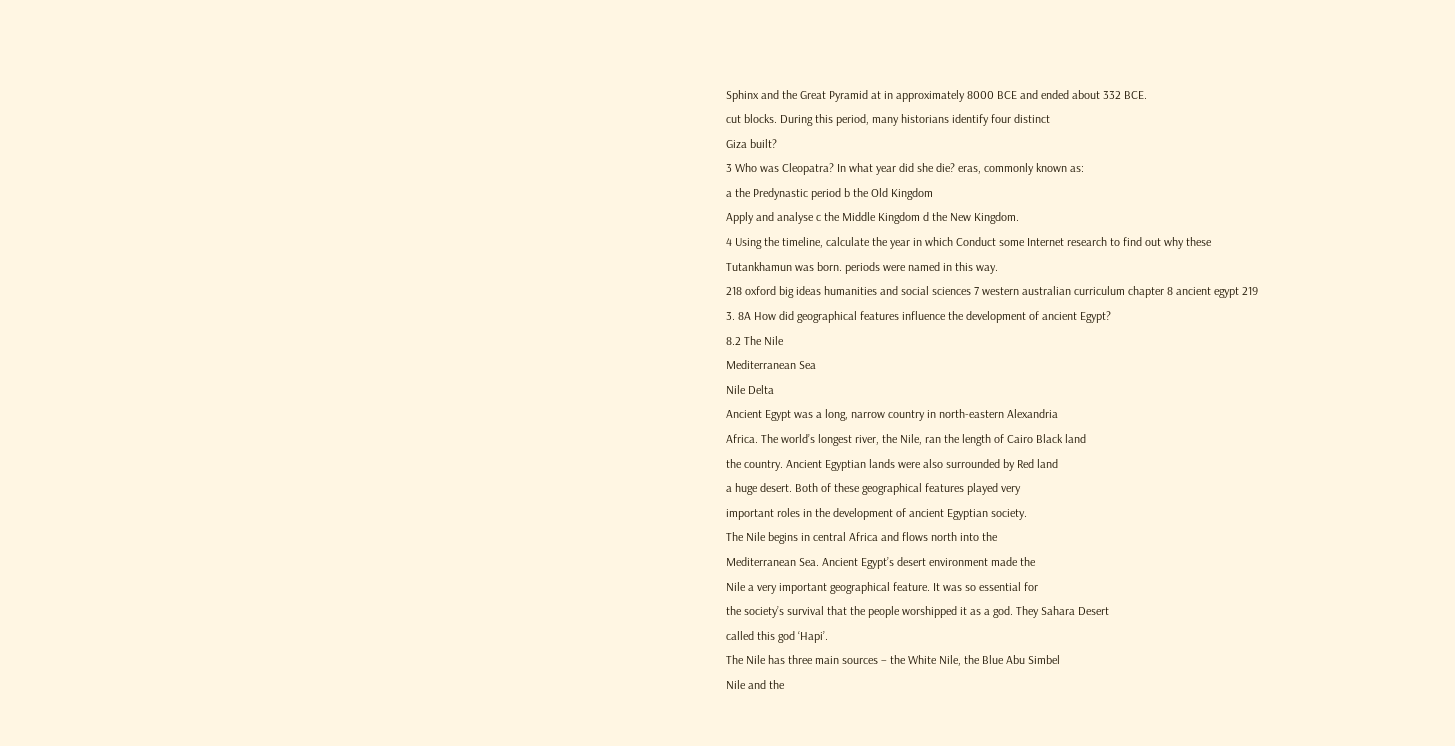Sphinx and the Great Pyramid at in approximately 8000 BCE and ended about 332 BCE.
cut blocks. During this period, many historians identify four distinct
Giza built?
3 Who was Cleopatra? In what year did she die? eras, commonly known as:
a the Predynastic period b the Old Kingdom
Apply and analyse c the Middle Kingdom d the New Kingdom.
4 Using the timeline, calculate the year in which Conduct some Internet research to find out why these
Tutankhamun was born. periods were named in this way.
218 oxford big ideas humanities and social sciences 7 western australian curriculum chapter 8 ancient egypt 219
3. 8A How did geographical features influence the development of ancient Egypt?
8.2 The Nile
Mediterranean Sea
Nile Delta
Ancient Egypt was a long, narrow country in north-eastern Alexandria
Africa. The world’s longest river, the Nile, ran the length of Cairo Black land
the country. Ancient Egyptian lands were also surrounded by Red land
a huge desert. Both of these geographical features played very
important roles in the development of ancient Egyptian society.
The Nile begins in central Africa and flows north into the
Mediterranean Sea. Ancient Egypt’s desert environment made the
Nile a very important geographical feature. It was so essential for
the society’s survival that the people worshipped it as a god. They Sahara Desert
called this god ‘Hapi’.
The Nile has three main sources – the White Nile, the Blue Abu Simbel
Nile and the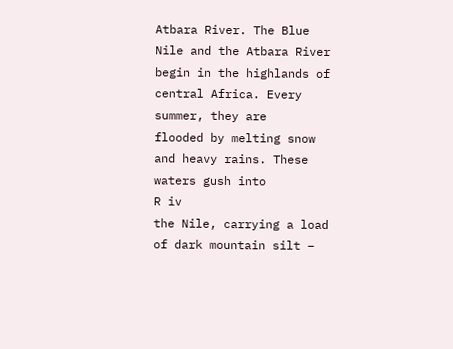Atbara River. The Blue Nile and the Atbara River
begin in the highlands of central Africa. Every summer, they are
flooded by melting snow and heavy rains. These waters gush into
R iv
the Nile, carrying a load of dark mountain silt –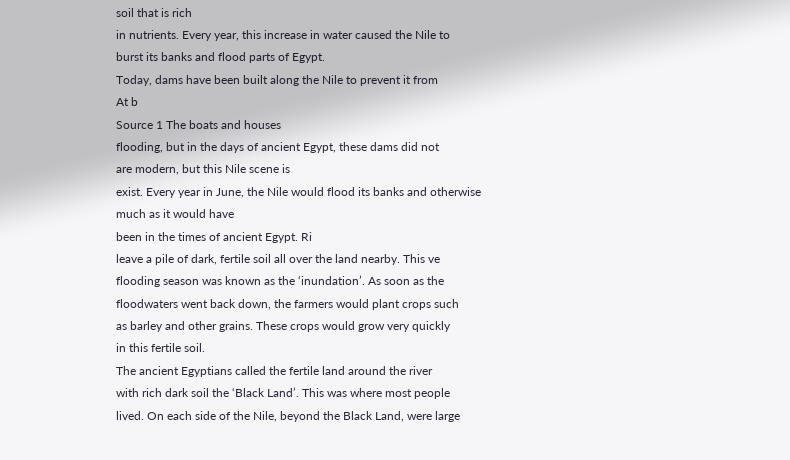soil that is rich
in nutrients. Every year, this increase in water caused the Nile to
burst its banks and flood parts of Egypt.
Today, dams have been built along the Nile to prevent it from
At b
Source 1 The boats and houses
flooding, but in the days of ancient Egypt, these dams did not
are modern, but this Nile scene is
exist. Every year in June, the Nile would flood its banks and otherwise much as it would have
been in the times of ancient Egypt. Ri
leave a pile of dark, fertile soil all over the land nearby. This ve
flooding season was known as the ‘inundation’. As soon as the
floodwaters went back down, the farmers would plant crops such
as barley and other grains. These crops would grow very quickly
in this fertile soil.
The ancient Egyptians called the fertile land around the river
with rich dark soil the ‘Black Land’. This was where most people
lived. On each side of the Nile, beyond the Black Land, were large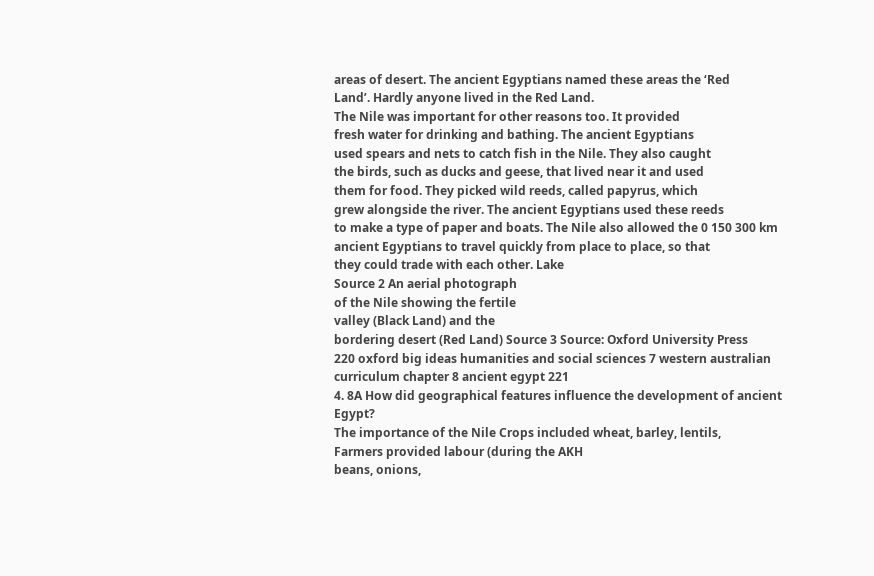areas of desert. The ancient Egyptians named these areas the ‘Red
Land’. Hardly anyone lived in the Red Land.
The Nile was important for other reasons too. It provided
fresh water for drinking and bathing. The ancient Egyptians
used spears and nets to catch fish in the Nile. They also caught
the birds, such as ducks and geese, that lived near it and used
them for food. They picked wild reeds, called papyrus, which
grew alongside the river. The ancient Egyptians used these reeds
to make a type of paper and boats. The Nile also allowed the 0 150 300 km
ancient Egyptians to travel quickly from place to place, so that
they could trade with each other. Lake
Source 2 An aerial photograph
of the Nile showing the fertile
valley (Black Land) and the
bordering desert (Red Land) Source 3 Source: Oxford University Press
220 oxford big ideas humanities and social sciences 7 western australian curriculum chapter 8 ancient egypt 221
4. 8A How did geographical features influence the development of ancient Egypt?
The importance of the Nile Crops included wheat, barley, lentils,
Farmers provided labour (during the AKH
beans, onions,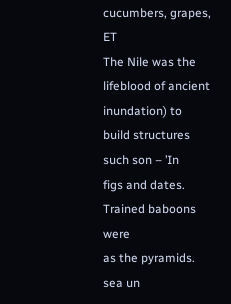cucumbers, grapes, ET
The Nile was the lifeblood of ancient inundation) to build structures such son – ’In
figs and dates. Trained baboons were
as the pyramids. sea un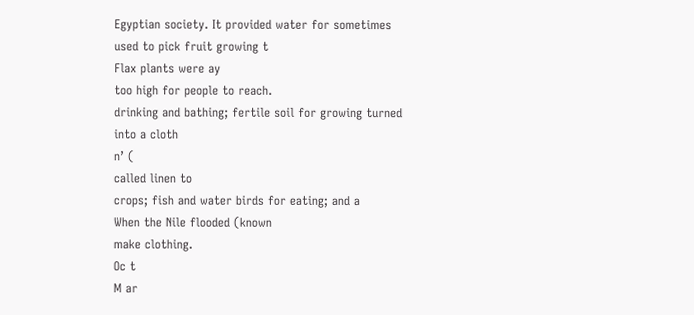Egyptian society. It provided water for sometimes used to pick fruit growing t
Flax plants were ay
too high for people to reach.
drinking and bathing; fertile soil for growing turned into a cloth
n’ (
called linen to
crops; fish and water birds for eating; and a
When the Nile flooded (known
make clothing.
Oc t
M ar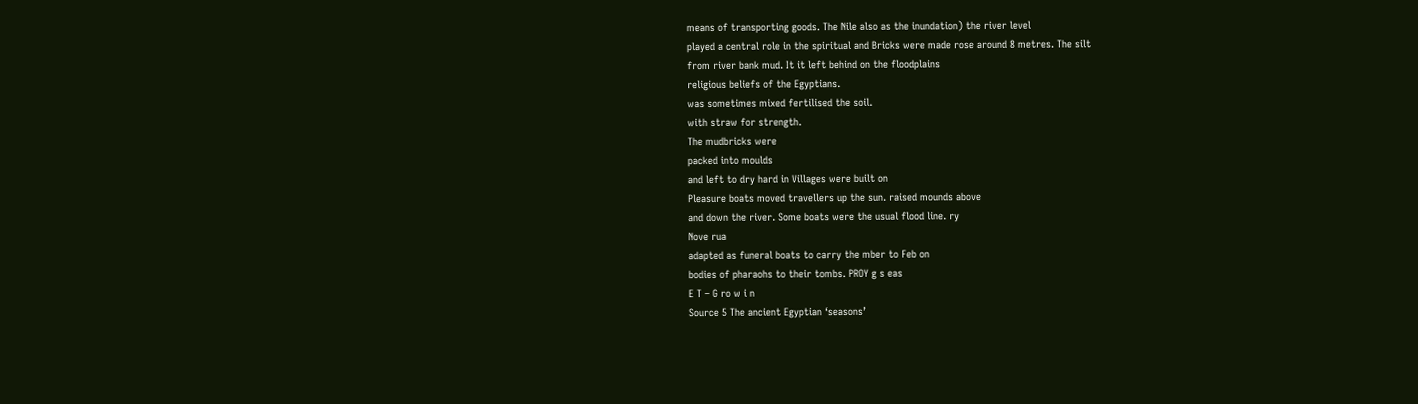means of transporting goods. The Nile also as the inundation) the river level
played a central role in the spiritual and Bricks were made rose around 8 metres. The silt
from river bank mud. It it left behind on the floodplains
religious beliefs of the Egyptians.
was sometimes mixed fertilised the soil.
with straw for strength.
The mudbricks were
packed into moulds
and left to dry hard in Villages were built on
Pleasure boats moved travellers up the sun. raised mounds above
and down the river. Some boats were the usual flood line. ry
Nove rua
adapted as funeral boats to carry the mber to Feb on
bodies of pharaohs to their tombs. PROY g s eas
E T – G ro w i n
Source 5 The ancient Egyptian ‘seasons’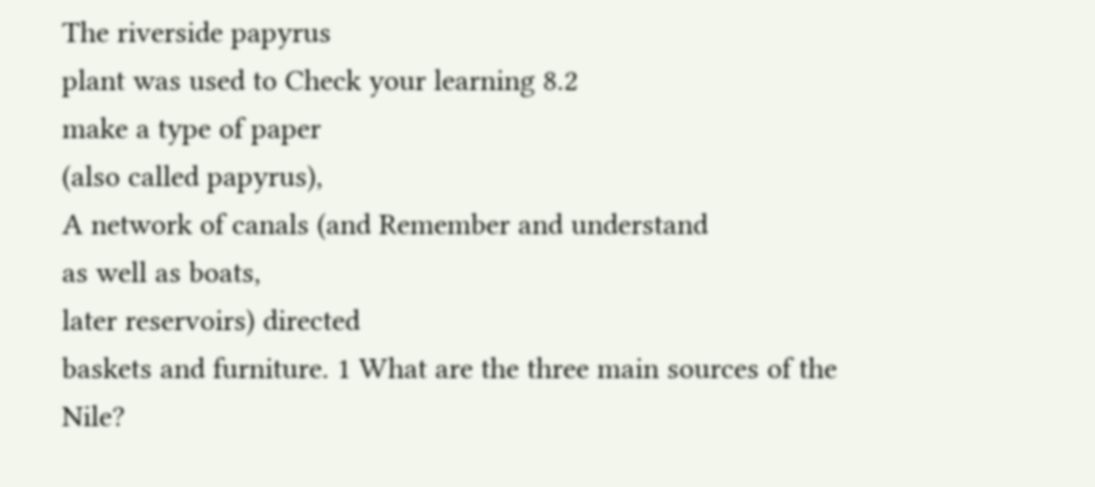The riverside papyrus
plant was used to Check your learning 8.2
make a type of paper
(also called papyrus),
A network of canals (and Remember and understand
as well as boats,
later reservoirs) directed
baskets and furniture. 1 What are the three main sources of the Nile?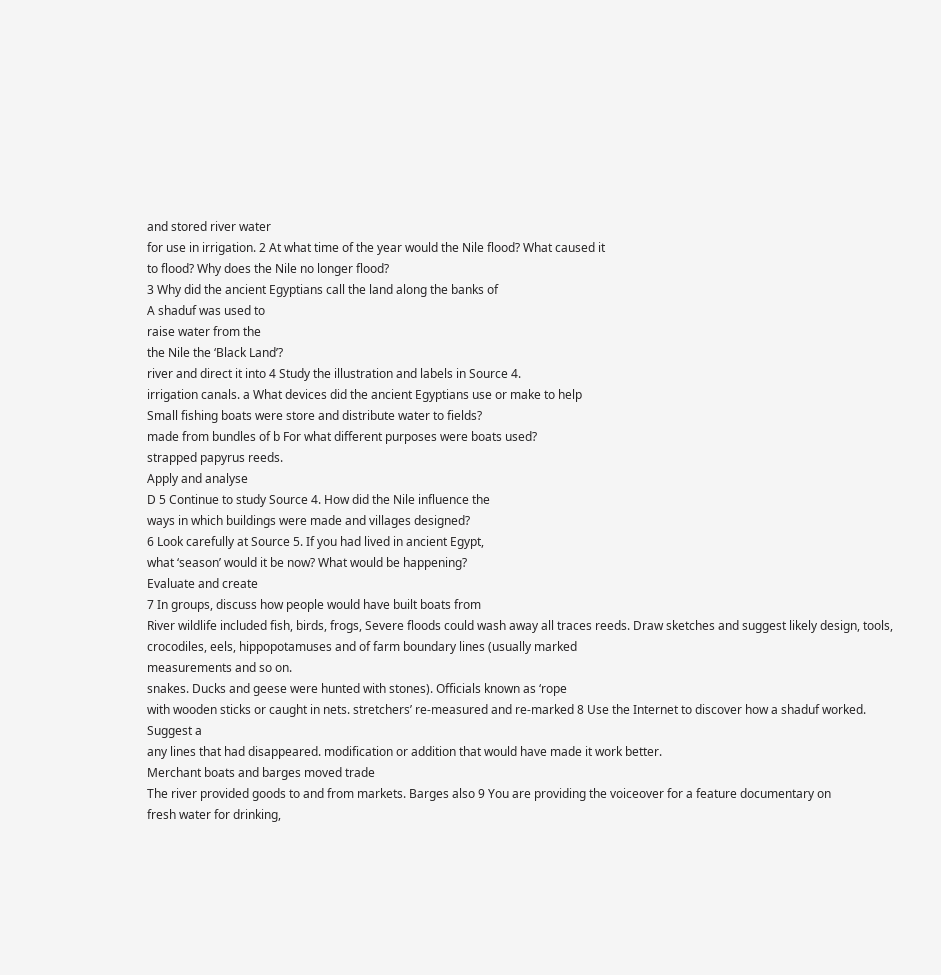and stored river water
for use in irrigation. 2 At what time of the year would the Nile flood? What caused it
to flood? Why does the Nile no longer flood?
3 Why did the ancient Egyptians call the land along the banks of
A shaduf was used to
raise water from the
the Nile the ‘Black Land’?
river and direct it into 4 Study the illustration and labels in Source 4.
irrigation canals. a What devices did the ancient Egyptians use or make to help
Small fishing boats were store and distribute water to fields?
made from bundles of b For what different purposes were boats used?
strapped papyrus reeds.
Apply and analyse
D 5 Continue to study Source 4. How did the Nile influence the
ways in which buildings were made and villages designed?
6 Look carefully at Source 5. If you had lived in ancient Egypt,
what ‘season’ would it be now? What would be happening?
Evaluate and create
7 In groups, discuss how people would have built boats from
River wildlife included fish, birds, frogs, Severe floods could wash away all traces reeds. Draw sketches and suggest likely design, tools,
crocodiles, eels, hippopotamuses and of farm boundary lines (usually marked
measurements and so on.
snakes. Ducks and geese were hunted with stones). Officials known as ‘rope
with wooden sticks or caught in nets. stretchers’ re-measured and re-marked 8 Use the Internet to discover how a shaduf worked. Suggest a
any lines that had disappeared. modification or addition that would have made it work better.
Merchant boats and barges moved trade
The river provided goods to and from markets. Barges also 9 You are providing the voiceover for a feature documentary on
fresh water for drinking,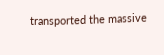transported the massive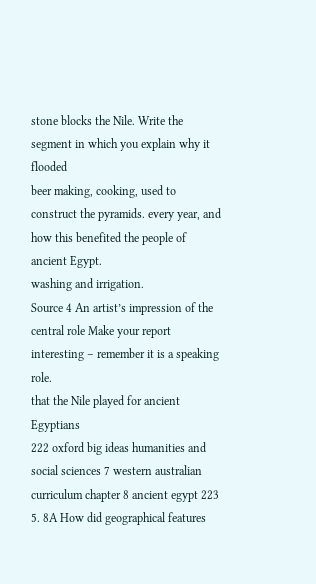stone blocks the Nile. Write the segment in which you explain why it flooded
beer making, cooking, used to construct the pyramids. every year, and how this benefited the people of ancient Egypt.
washing and irrigation.
Source 4 An artist’s impression of the central role Make your report interesting – remember it is a speaking role.
that the Nile played for ancient Egyptians
222 oxford big ideas humanities and social sciences 7 western australian curriculum chapter 8 ancient egypt 223
5. 8A How did geographical features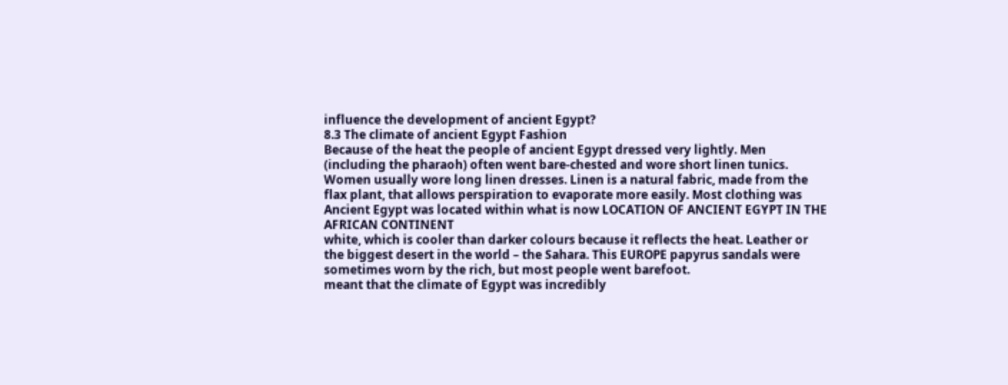influence the development of ancient Egypt?
8.3 The climate of ancient Egypt Fashion
Because of the heat the people of ancient Egypt dressed very lightly. Men
(including the pharaoh) often went bare-chested and wore short linen tunics.
Women usually wore long linen dresses. Linen is a natural fabric, made from the
flax plant, that allows perspiration to evaporate more easily. Most clothing was
Ancient Egypt was located within what is now LOCATION OF ANCIENT EGYPT IN THE AFRICAN CONTINENT
white, which is cooler than darker colours because it reflects the heat. Leather or
the biggest desert in the world – the Sahara. This EUROPE papyrus sandals were sometimes worn by the rich, but most people went barefoot.
meant that the climate of Egypt was incredibly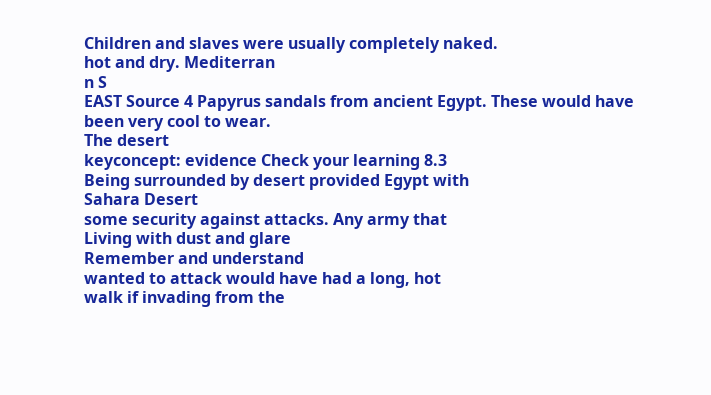Children and slaves were usually completely naked.
hot and dry. Mediterran
n S
EAST Source 4 Papyrus sandals from ancient Egypt. These would have been very cool to wear.
The desert
keyconcept: evidence Check your learning 8.3
Being surrounded by desert provided Egypt with
Sahara Desert
some security against attacks. Any army that
Living with dust and glare
Remember and understand
wanted to attack would have had a long, hot
walk if invading from the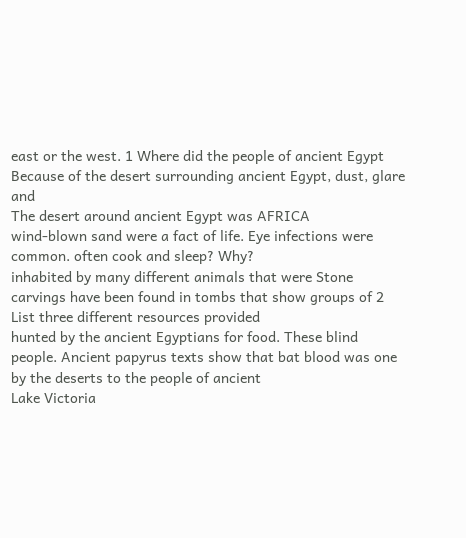east or the west. 1 Where did the people of ancient Egypt
Because of the desert surrounding ancient Egypt, dust, glare and
The desert around ancient Egypt was AFRICA
wind-blown sand were a fact of life. Eye infections were common. often cook and sleep? Why?
inhabited by many different animals that were Stone carvings have been found in tombs that show groups of 2 List three different resources provided
hunted by the ancient Egyptians for food. These blind people. Ancient papyrus texts show that bat blood was one by the deserts to the people of ancient
Lake Victoria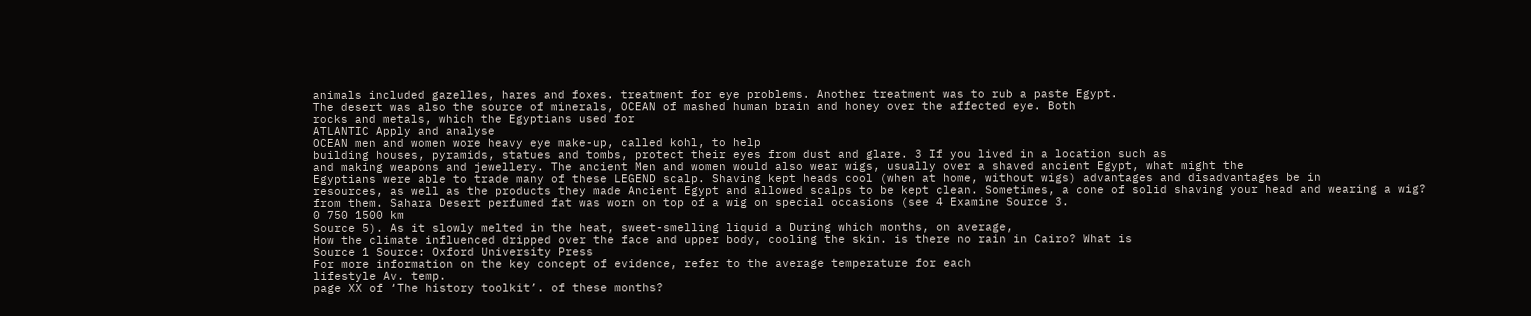animals included gazelles, hares and foxes. treatment for eye problems. Another treatment was to rub a paste Egypt.
The desert was also the source of minerals, OCEAN of mashed human brain and honey over the affected eye. Both
rocks and metals, which the Egyptians used for
ATLANTIC Apply and analyse
OCEAN men and women wore heavy eye make-up, called kohl, to help
building houses, pyramids, statues and tombs, protect their eyes from dust and glare. 3 If you lived in a location such as
and making weapons and jewellery. The ancient Men and women would also wear wigs, usually over a shaved ancient Egypt, what might the
Egyptians were able to trade many of these LEGEND scalp. Shaving kept heads cool (when at home, without wigs) advantages and disadvantages be in
resources, as well as the products they made Ancient Egypt and allowed scalps to be kept clean. Sometimes, a cone of solid shaving your head and wearing a wig?
from them. Sahara Desert perfumed fat was worn on top of a wig on special occasions (see 4 Examine Source 3.
0 750 1500 km
Source 5). As it slowly melted in the heat, sweet-smelling liquid a During which months, on average,
How the climate influenced dripped over the face and upper body, cooling the skin. is there no rain in Cairo? What is
Source 1 Source: Oxford University Press
For more information on the key concept of evidence, refer to the average temperature for each
lifestyle Av. temp.
page XX of ‘The history toolkit’. of these months?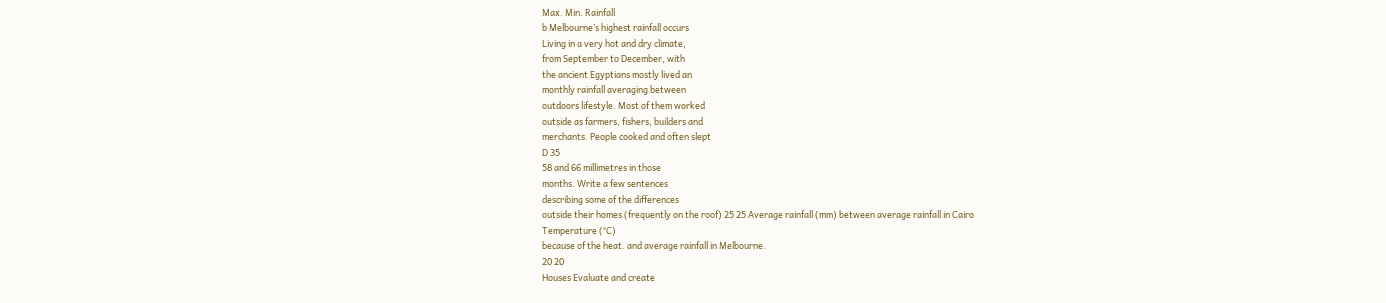Max. Min. Rainfall
b Melbourne’s highest rainfall occurs
Living in a very hot and dry climate,
from September to December, with
the ancient Egyptians mostly lived an
monthly rainfall averaging between
outdoors lifestyle. Most of them worked
outside as farmers, fishers, builders and
merchants. People cooked and often slept
D 35
58 and 66 millimetres in those
months. Write a few sentences
describing some of the differences
outside their homes (frequently on the roof) 25 25 Average rainfall (mm) between average rainfall in Cairo
Temperature (°C)
because of the heat. and average rainfall in Melbourne.
20 20
Houses Evaluate and create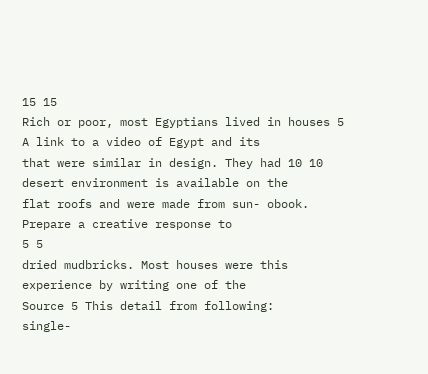15 15
Rich or poor, most Egyptians lived in houses 5 A link to a video of Egypt and its
that were similar in design. They had 10 10 desert environment is available on the
flat roofs and were made from sun- obook. Prepare a creative response to
5 5
dried mudbricks. Most houses were this experience by writing one of the
Source 5 This detail from following:
single-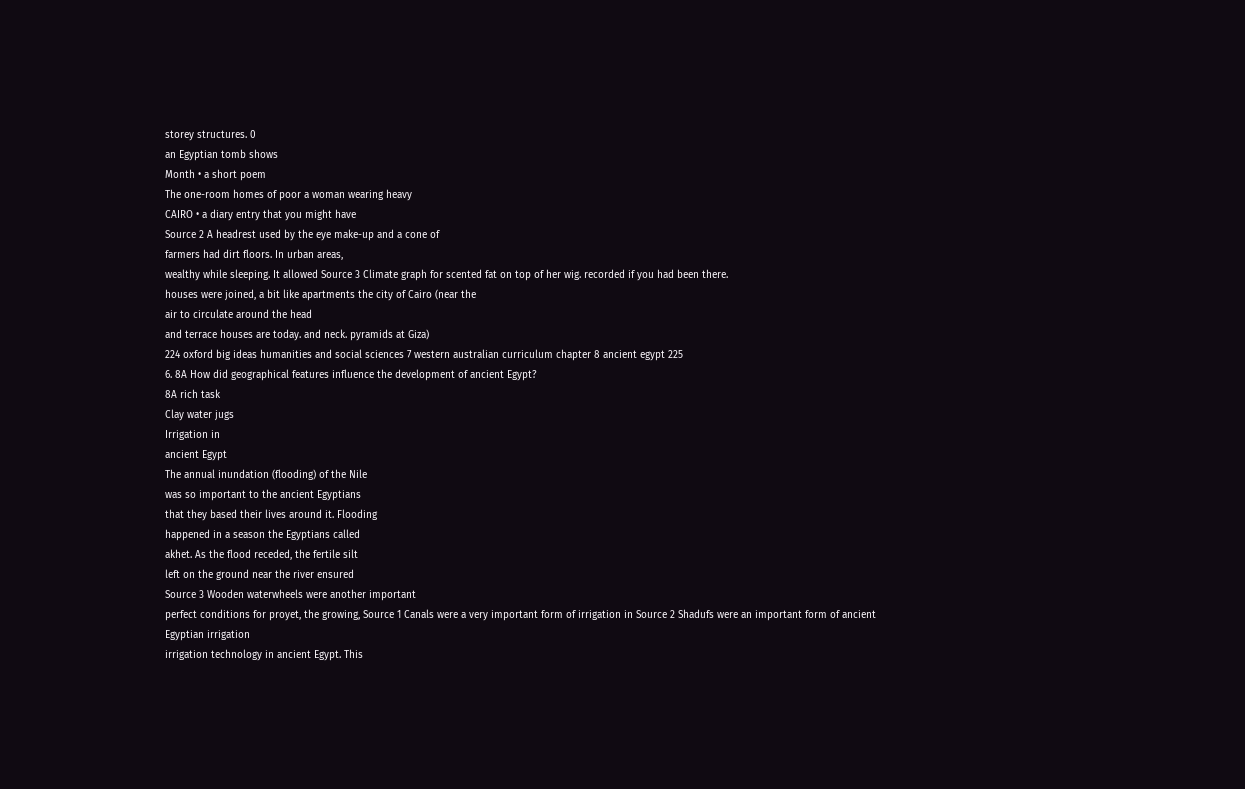storey structures. 0
an Egyptian tomb shows
Month • a short poem
The one-room homes of poor a woman wearing heavy
CAIRO • a diary entry that you might have
Source 2 A headrest used by the eye make-up and a cone of
farmers had dirt floors. In urban areas,
wealthy while sleeping. It allowed Source 3 Climate graph for scented fat on top of her wig. recorded if you had been there.
houses were joined, a bit like apartments the city of Cairo (near the
air to circulate around the head
and terrace houses are today. and neck. pyramids at Giza)
224 oxford big ideas humanities and social sciences 7 western australian curriculum chapter 8 ancient egypt 225
6. 8A How did geographical features influence the development of ancient Egypt?
8A rich task
Clay water jugs
Irrigation in
ancient Egypt
The annual inundation (flooding) of the Nile
was so important to the ancient Egyptians
that they based their lives around it. Flooding
happened in a season the Egyptians called
akhet. As the flood receded, the fertile silt
left on the ground near the river ensured
Source 3 Wooden waterwheels were another important
perfect conditions for proyet, the growing, Source 1 Canals were a very important form of irrigation in Source 2 Shadufs were an important form of ancient Egyptian irrigation
irrigation technology in ancient Egypt. This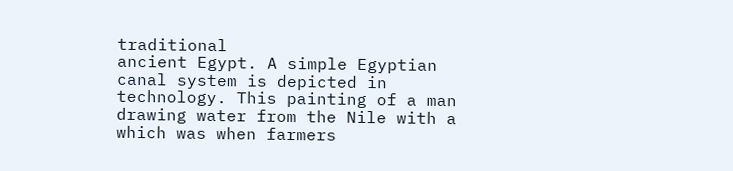traditional
ancient Egypt. A simple Egyptian canal system is depicted in technology. This painting of a man drawing water from the Nile with a
which was when farmers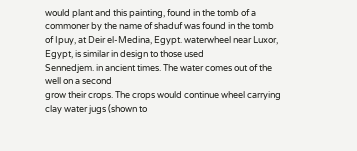would plant and this painting, found in the tomb of a commoner by the name of shaduf was found in the tomb of Ipuy, at Deir el-Medina, Egypt. waterwheel near Luxor, Egypt, is similar in design to those used
Sennedjem. in ancient times. The water comes out of the well on a second
grow their crops. The crops would continue wheel carrying clay water jugs (shown to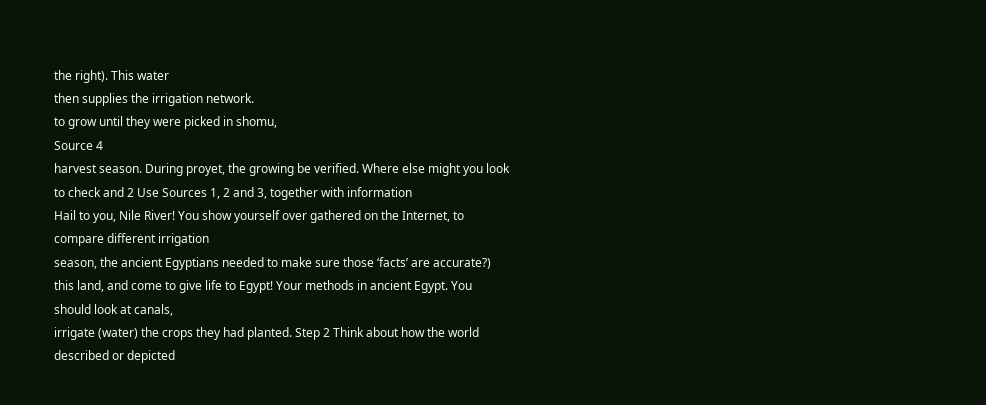the right). This water
then supplies the irrigation network.
to grow until they were picked in shomu,
Source 4
harvest season. During proyet, the growing be verified. Where else might you look to check and 2 Use Sources 1, 2 and 3, together with information
Hail to you, Nile River! You show yourself over gathered on the Internet, to compare different irrigation
season, the ancient Egyptians needed to make sure those ‘facts’ are accurate?)
this land, and come to give life to Egypt! Your methods in ancient Egypt. You should look at canals,
irrigate (water) the crops they had planted. Step 2 Think about how the world described or depicted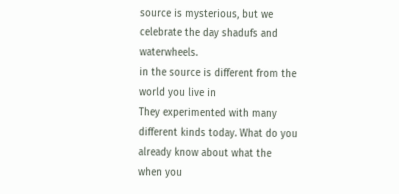source is mysterious, but we celebrate the day shadufs and waterwheels.
in the source is different from the world you live in
They experimented with many different kinds today. What do you already know about what the
when you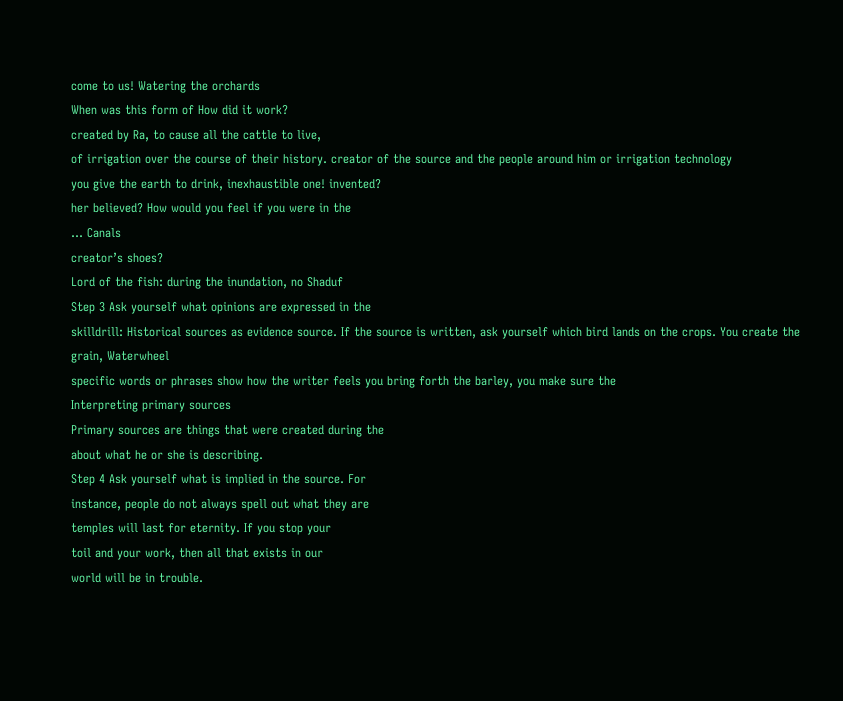come to us! Watering the orchards
When was this form of How did it work?
created by Ra, to cause all the cattle to live,
of irrigation over the course of their history. creator of the source and the people around him or irrigation technology
you give the earth to drink, inexhaustible one! invented?
her believed? How would you feel if you were in the
… Canals
creator’s shoes?
Lord of the fish: during the inundation, no Shaduf
Step 3 Ask yourself what opinions are expressed in the
skilldrill: Historical sources as evidence source. If the source is written, ask yourself which bird lands on the crops. You create the grain, Waterwheel
specific words or phrases show how the writer feels you bring forth the barley, you make sure the
Interpreting primary sources
Primary sources are things that were created during the
about what he or she is describing.
Step 4 Ask yourself what is implied in the source. For
instance, people do not always spell out what they are
temples will last for eternity. If you stop your
toil and your work, then all that exists in our
world will be in trouble.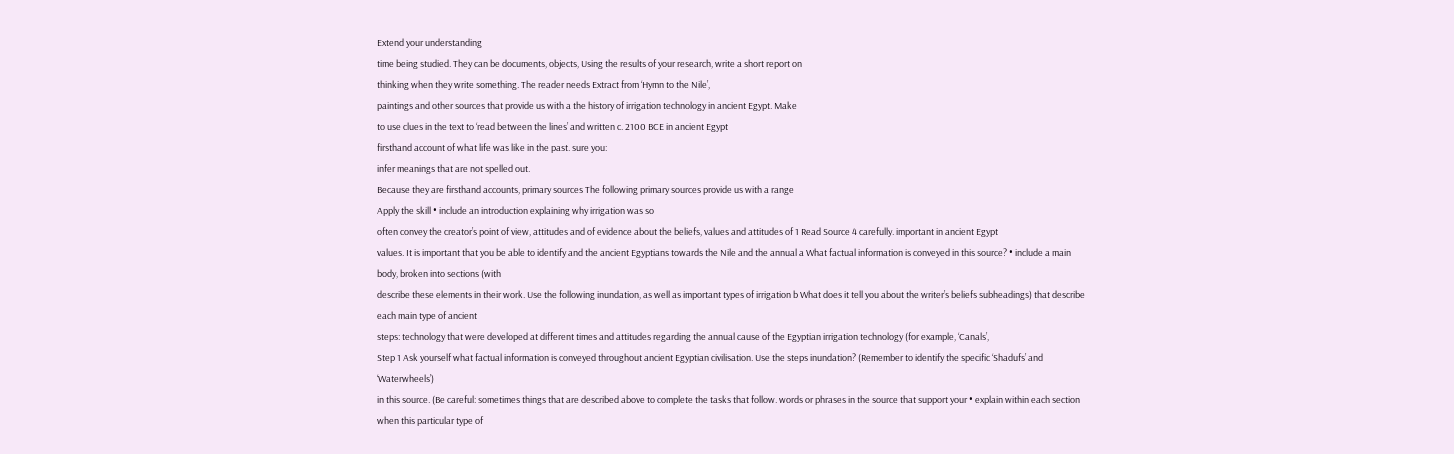Extend your understanding
time being studied. They can be documents, objects, Using the results of your research, write a short report on
thinking when they write something. The reader needs Extract from ‘Hymn to the Nile’,
paintings and other sources that provide us with a the history of irrigation technology in ancient Egypt. Make
to use clues in the text to ‘read between the lines’ and written c. 2100 BCE in ancient Egypt
firsthand account of what life was like in the past. sure you:
infer meanings that are not spelled out.
Because they are firsthand accounts, primary sources The following primary sources provide us with a range
Apply the skill • include an introduction explaining why irrigation was so
often convey the creator’s point of view, attitudes and of evidence about the beliefs, values and attitudes of 1 Read Source 4 carefully. important in ancient Egypt
values. It is important that you be able to identify and the ancient Egyptians towards the Nile and the annual a What factual information is conveyed in this source? • include a main body, broken into sections (with
describe these elements in their work. Use the following inundation, as well as important types of irrigation b What does it tell you about the writer’s beliefs subheadings) that describe each main type of ancient
steps: technology that were developed at different times and attitudes regarding the annual cause of the Egyptian irrigation technology (for example, ‘Canals’,
Step 1 Ask yourself what factual information is conveyed throughout ancient Egyptian civilisation. Use the steps inundation? (Remember to identify the specific ‘Shadufs’ and ‘Waterwheels’)
in this source. (Be careful: sometimes things that are described above to complete the tasks that follow. words or phrases in the source that support your • explain within each section when this particular type of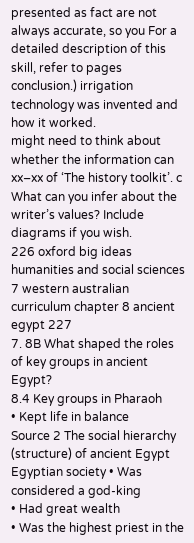presented as fact are not always accurate, so you For a detailed description of this skill, refer to pages conclusion.) irrigation technology was invented and how it worked.
might need to think about whether the information can xx–xx of ‘The history toolkit’. c What can you infer about the writer’s values? Include diagrams if you wish.
226 oxford big ideas humanities and social sciences 7 western australian curriculum chapter 8 ancient egypt 227
7. 8B What shaped the roles of key groups in ancient Egypt?
8.4 Key groups in Pharaoh
• Kept life in balance
Source 2 The social hierarchy
(structure) of ancient Egypt
Egyptian society • Was considered a god-king
• Had great wealth
• Was the highest priest in the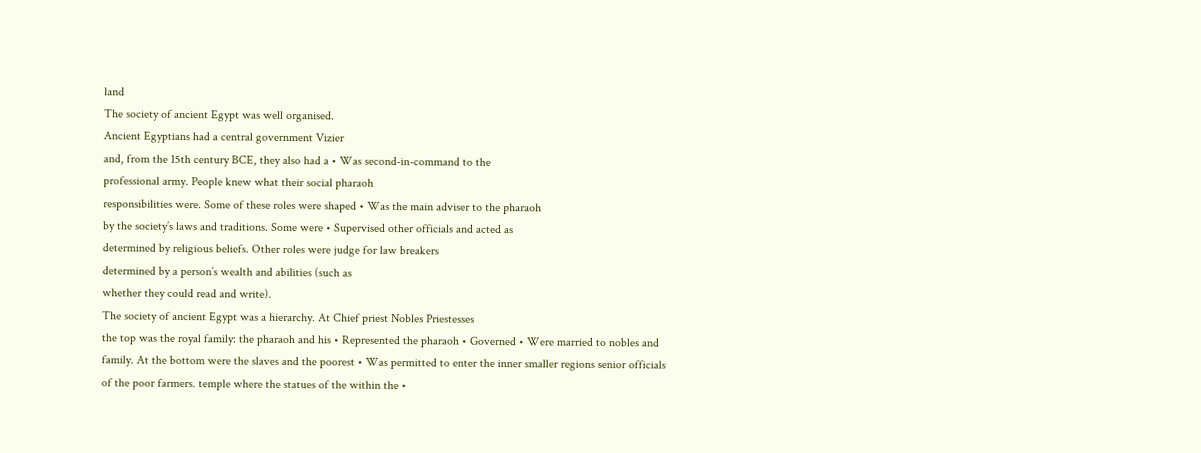land
The society of ancient Egypt was well organised.
Ancient Egyptians had a central government Vizier
and, from the 15th century BCE, they also had a • Was second-in-command to the
professional army. People knew what their social pharaoh
responsibilities were. Some of these roles were shaped • Was the main adviser to the pharaoh
by the society’s laws and traditions. Some were • Supervised other officials and acted as
determined by religious beliefs. Other roles were judge for law breakers
determined by a person’s wealth and abilities (such as
whether they could read and write).
The society of ancient Egypt was a hierarchy. At Chief priest Nobles Priestesses
the top was the royal family: the pharaoh and his • Represented the pharaoh • Governed • Were married to nobles and
family. At the bottom were the slaves and the poorest • Was permitted to enter the inner smaller regions senior officials
of the poor farmers. temple where the statues of the within the •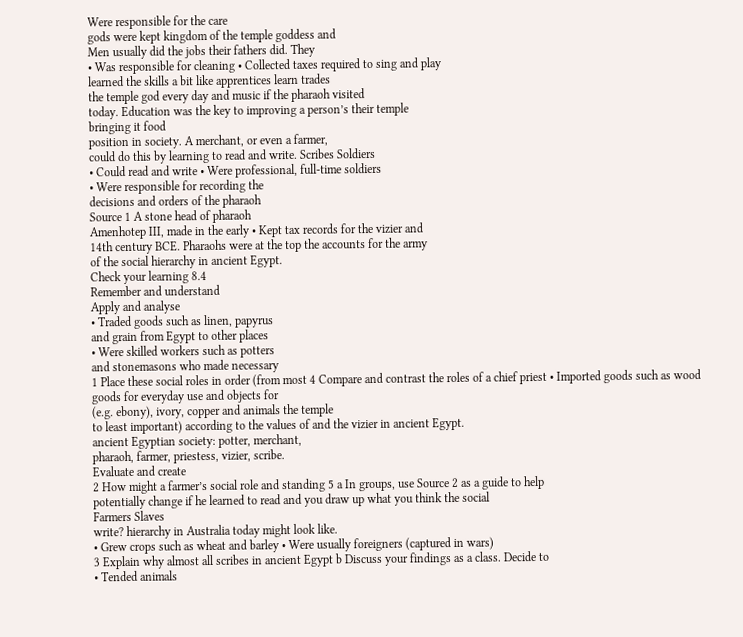Were responsible for the care
gods were kept kingdom of the temple goddess and
Men usually did the jobs their fathers did. They
• Was responsible for cleaning • Collected taxes required to sing and play
learned the skills a bit like apprentices learn trades
the temple god every day and music if the pharaoh visited
today. Education was the key to improving a person’s their temple
bringing it food
position in society. A merchant, or even a farmer,
could do this by learning to read and write. Scribes Soldiers
• Could read and write • Were professional, full-time soldiers
• Were responsible for recording the
decisions and orders of the pharaoh
Source 1 A stone head of pharaoh
Amenhotep III, made in the early • Kept tax records for the vizier and
14th century BCE. Pharaohs were at the top the accounts for the army
of the social hierarchy in ancient Egypt.
Check your learning 8.4
Remember and understand
Apply and analyse
• Traded goods such as linen, papyrus
and grain from Egypt to other places
• Were skilled workers such as potters
and stonemasons who made necessary
1 Place these social roles in order (from most 4 Compare and contrast the roles of a chief priest • Imported goods such as wood goods for everyday use and objects for
(e.g. ebony), ivory, copper and animals the temple
to least important) according to the values of and the vizier in ancient Egypt.
ancient Egyptian society: potter, merchant,
pharaoh, farmer, priestess, vizier, scribe.
Evaluate and create
2 How might a farmer’s social role and standing 5 a In groups, use Source 2 as a guide to help
potentially change if he learned to read and you draw up what you think the social
Farmers Slaves
write? hierarchy in Australia today might look like.
• Grew crops such as wheat and barley • Were usually foreigners (captured in wars)
3 Explain why almost all scribes in ancient Egypt b Discuss your findings as a class. Decide to
• Tended animals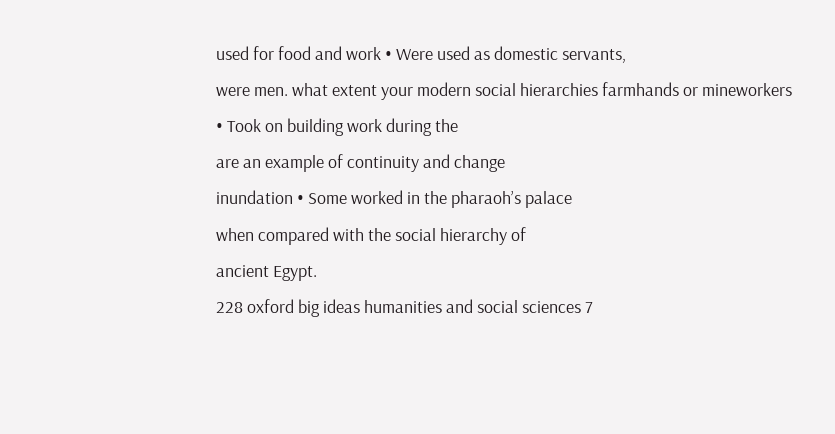used for food and work • Were used as domestic servants,
were men. what extent your modern social hierarchies farmhands or mineworkers
• Took on building work during the
are an example of continuity and change
inundation • Some worked in the pharaoh’s palace
when compared with the social hierarchy of
ancient Egypt.
228 oxford big ideas humanities and social sciences 7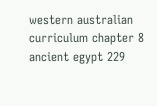western australian curriculum chapter 8 ancient egypt 229